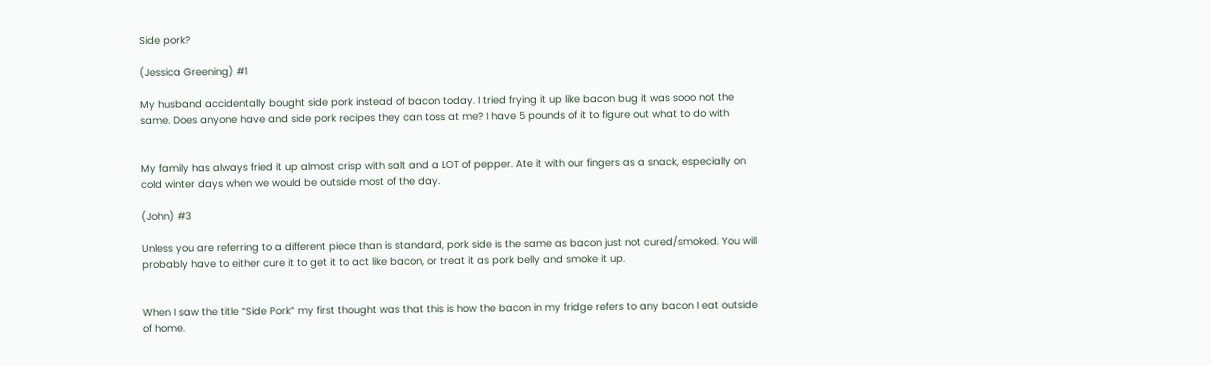Side pork?

(Jessica Greening) #1

My husband accidentally bought side pork instead of bacon today. I tried frying it up like bacon bug it was sooo not the same. Does anyone have and side pork recipes they can toss at me? I have 5 pounds of it to figure out what to do with


My family has always fried it up almost crisp with salt and a LOT of pepper. Ate it with our fingers as a snack, especially on cold winter days when we would be outside most of the day.

(John) #3

Unless you are referring to a different piece than is standard, pork side is the same as bacon just not cured/smoked. You will probably have to either cure it to get it to act like bacon, or treat it as pork belly and smoke it up.


When I saw the title “Side Pork” my first thought was that this is how the bacon in my fridge refers to any bacon I eat outside of home.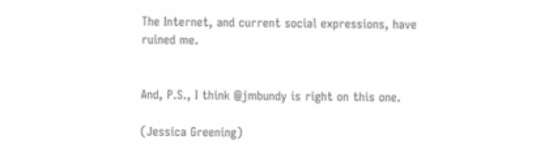The Internet, and current social expressions, have ruined me.


And, P.S., I think @jmbundy is right on this one.

(Jessica Greening)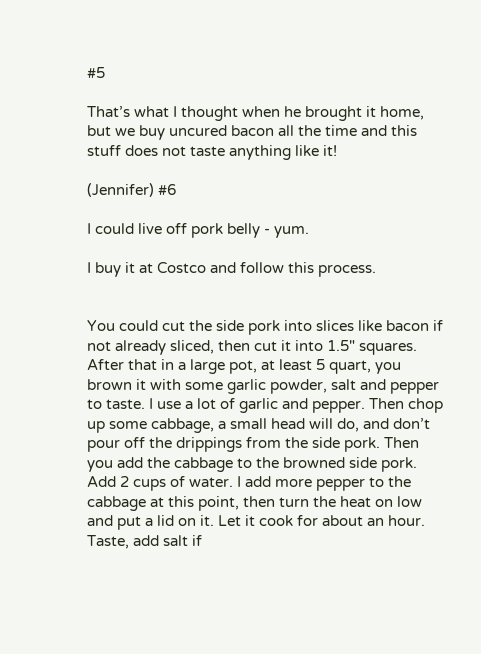#5

That’s what I thought when he brought it home, but we buy uncured bacon all the time and this stuff does not taste anything like it!

(Jennifer) #6

I could live off pork belly - yum.

I buy it at Costco and follow this process.


You could cut the side pork into slices like bacon if not already sliced, then cut it into 1.5" squares. After that in a large pot, at least 5 quart, you brown it with some garlic powder, salt and pepper to taste. I use a lot of garlic and pepper. Then chop up some cabbage, a small head will do, and don’t pour off the drippings from the side pork. Then you add the cabbage to the browned side pork. Add 2 cups of water. I add more pepper to the cabbage at this point, then turn the heat on low and put a lid on it. Let it cook for about an hour. Taste, add salt if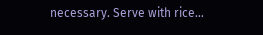necessary. Serve with rice…